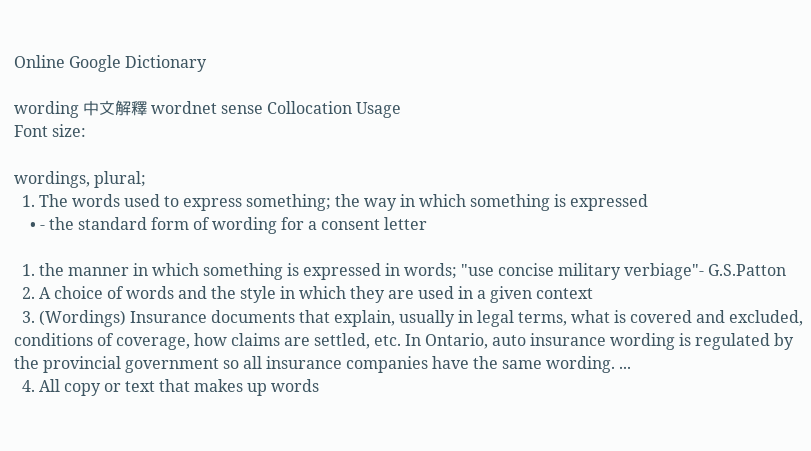Online Google Dictionary

wording 中文解釋 wordnet sense Collocation Usage
Font size:

wordings, plural;
  1. The words used to express something; the way in which something is expressed
    • - the standard form of wording for a consent letter

  1. the manner in which something is expressed in words; "use concise military verbiage"- G.S.Patton
  2. A choice of words and the style in which they are used in a given context
  3. (Wordings) Insurance documents that explain, usually in legal terms, what is covered and excluded, conditions of coverage, how claims are settled, etc. In Ontario, auto insurance wording is regulated by the provincial government so all insurance companies have the same wording. ...
  4. All copy or text that makes up words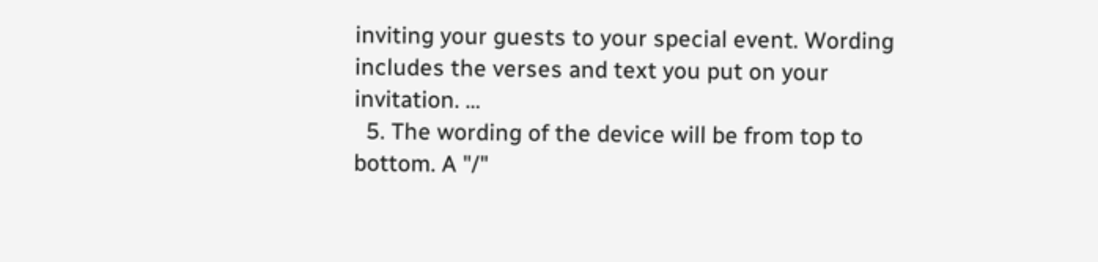inviting your guests to your special event. Wording includes the verses and text you put on your invitation. ...
  5. The wording of the device will be from top to bottom. A "/"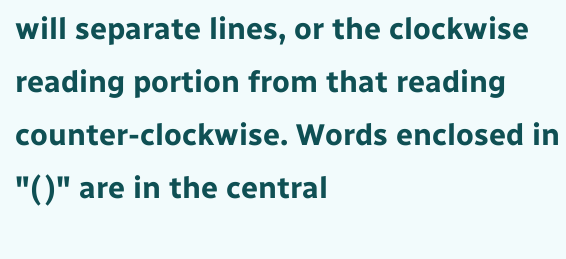will separate lines, or the clockwise reading portion from that reading counter-clockwise. Words enclosed in "( )" are in the central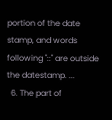portion of the date stamp, and words following "::" are outside the datestamp. ...
  6. The part of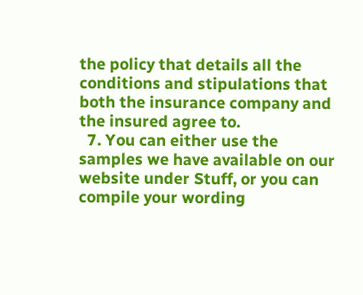the policy that details all the conditions and stipulations that both the insurance company and the insured agree to.
  7. You can either use the samples we have available on our website under Stuff, or you can compile your wording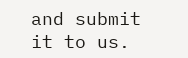and submit it to us.